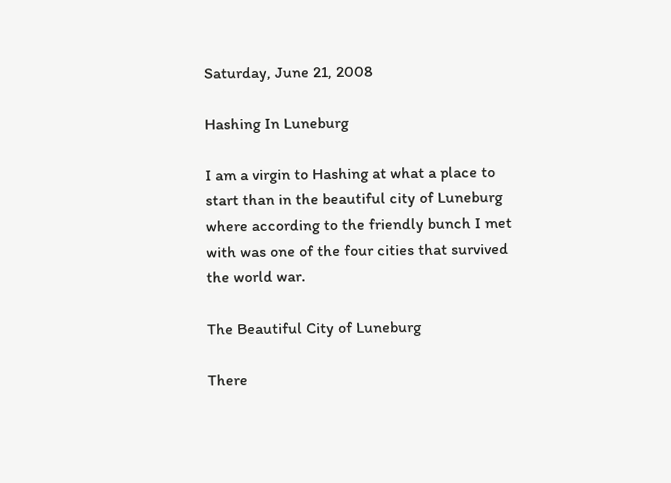Saturday, June 21, 2008

Hashing In Luneburg

I am a virgin to Hashing at what a place to start than in the beautiful city of Luneburg where according to the friendly bunch I met with was one of the four cities that survived the world war.

The Beautiful City of Luneburg

There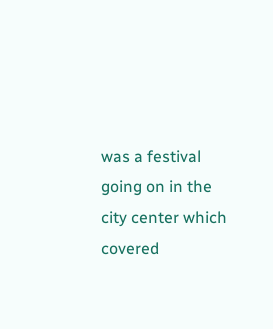was a festival going on in the city center which covered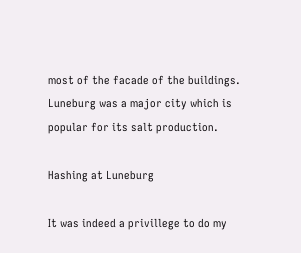most of the facade of the buildings. Luneburg was a major city which is popular for its salt production.

Hashing at Luneburg

It was indeed a privillege to do my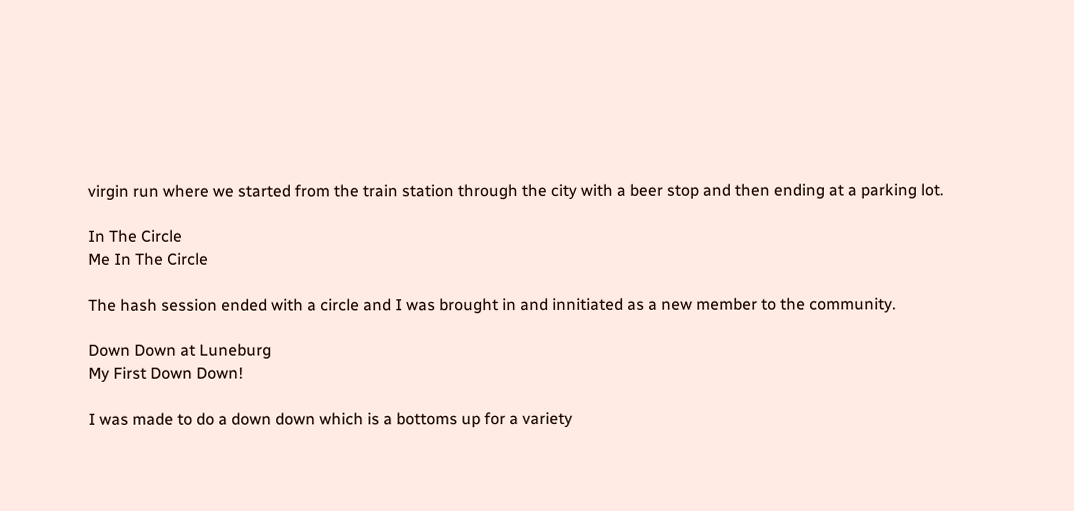virgin run where we started from the train station through the city with a beer stop and then ending at a parking lot.

In The Circle
Me In The Circle

The hash session ended with a circle and I was brought in and innitiated as a new member to the community.

Down Down at Luneburg
My First Down Down!

I was made to do a down down which is a bottoms up for a variety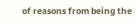of reasons from being the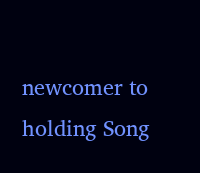newcomer to holding Song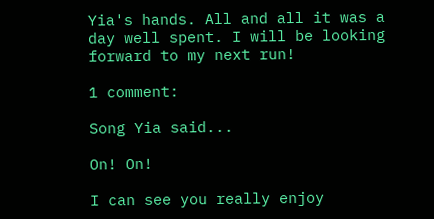Yia's hands. All and all it was a day well spent. I will be looking forward to my next run!

1 comment:

Song Yia said...

On! On!

I can see you really enjoy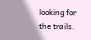looking for the trails.